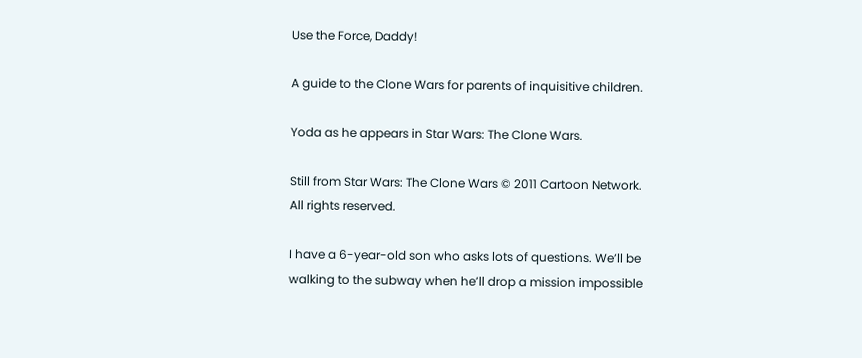Use the Force, Daddy!

A guide to the Clone Wars for parents of inquisitive children.

Yoda as he appears in Star Wars: The Clone Wars.

Still from Star Wars: The Clone Wars © 2011 Cartoon Network. All rights reserved.

I have a 6-year-old son who asks lots of questions. We’ll be walking to the subway when he’ll drop a mission impossible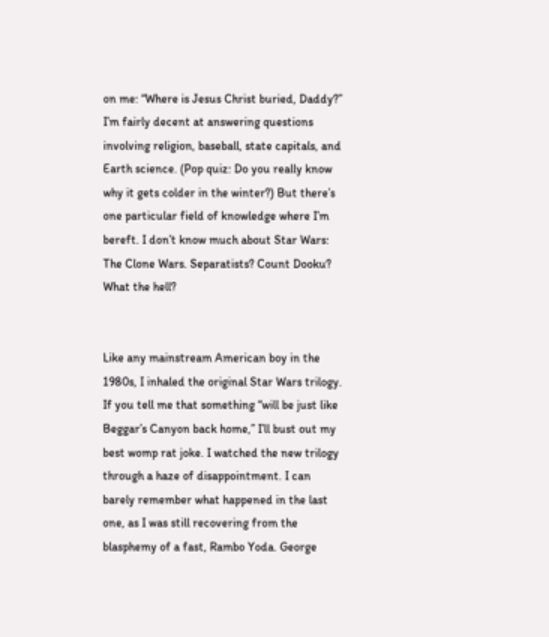on me: “Where is Jesus Christ buried, Daddy?” I’m fairly decent at answering questions involving religion, baseball, state capitals, and Earth science. (Pop quiz: Do you really know why it gets colder in the winter?) But there’s one particular field of knowledge where I’m bereft. I don’t know much about Star Wars: The Clone Wars. Separatists? Count Dooku? What the hell?


Like any mainstream American boy in the 1980s, I inhaled the original Star Wars trilogy. If you tell me that something “will be just like Beggar’s Canyon back home,” I’ll bust out my best womp rat joke. I watched the new trilogy through a haze of disappointment. I can barely remember what happened in the last one, as I was still recovering from the blasphemy of a fast, Rambo Yoda. George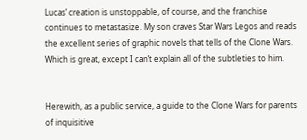Lucas’ creation is unstoppable, of course, and the franchise continues to metastasize. My son craves Star Wars Legos and reads the excellent series of graphic novels that tells of the Clone Wars. Which is great, except I can’t explain all of the subtleties to him.


Herewith, as a public service, a guide to the Clone Wars for parents of inquisitive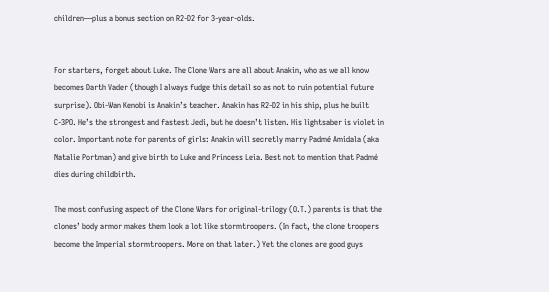children—plus a bonus section on R2-D2 for 3-year-olds.


For starters, forget about Luke. The Clone Wars are all about Anakin, who as we all know becomes Darth Vader (though I always fudge this detail so as not to ruin potential future surprise). Obi-Wan Kenobi is Anakin’s teacher. Anakin has R2-D2 in his ship, plus he built C-3PO. He’s the strongest and fastest Jedi, but he doesn’t listen. His lightsaber is violet in color. Important note for parents of girls: Anakin will secretly marry Padmé Amidala (aka Natalie Portman) and give birth to Luke and Princess Leia. Best not to mention that Padmé dies during childbirth.

The most confusing aspect of the Clone Wars for original-trilogy (O.T.) parents is that the clones’ body armor makes them look a lot like stormtroopers. (In fact, the clone troopers become the Imperial stormtroopers. More on that later.) Yet the clones are good guys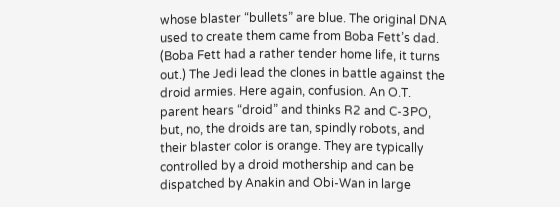whose blaster “bullets” are blue. The original DNA used to create them came from Boba Fett’s dad. (Boba Fett had a rather tender home life, it turns out.) The Jedi lead the clones in battle against the droid armies. Here again, confusion. An O.T. parent hears “droid” and thinks R2 and C-3PO, but, no, the droids are tan, spindly robots, and their blaster color is orange. They are typically controlled by a droid mothership and can be dispatched by Anakin and Obi-Wan in large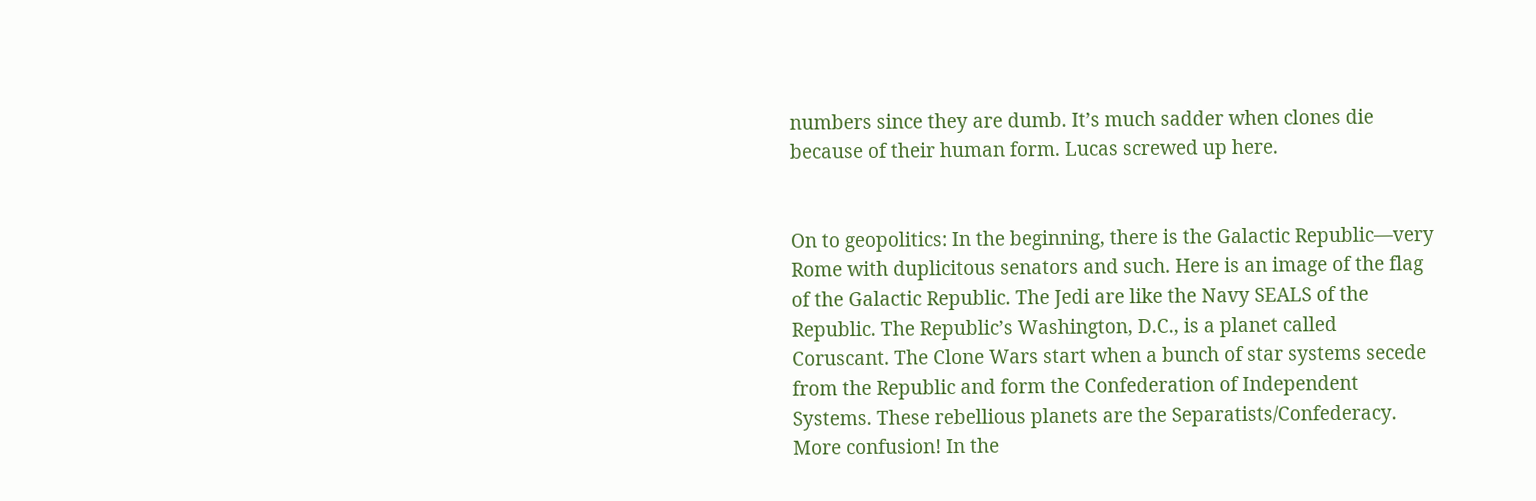numbers since they are dumb. It’s much sadder when clones die because of their human form. Lucas screwed up here.


On to geopolitics: In the beginning, there is the Galactic Republic—very Rome with duplicitous senators and such. Here is an image of the flag of the Galactic Republic. The Jedi are like the Navy SEALS of the Republic. The Republic’s Washington, D.C., is a planet called Coruscant. The Clone Wars start when a bunch of star systems secede from the Republic and form the Confederation of Independent Systems. These rebellious planets are the Separatists/Confederacy. More confusion! In the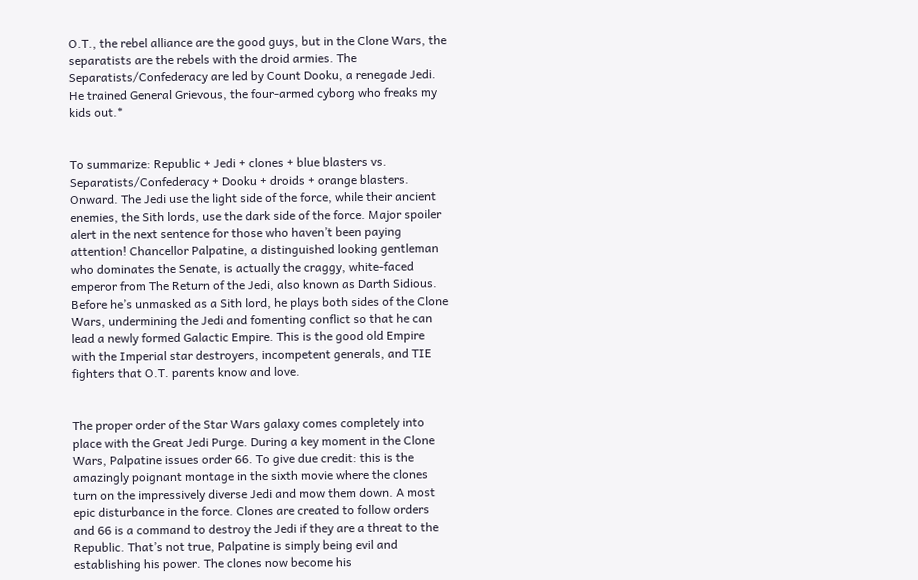O.T., the rebel alliance are the good guys, but in the Clone Wars, the separatists are the rebels with the droid armies. The Separatists/Confederacy are led by Count Dooku, a renegade Jedi. He trained General Grievous, the four-armed cyborg who freaks my kids out.*


To summarize: Republic + Jedi + clones + blue blasters vs. Separatists/Confederacy + Dooku + droids + orange blasters. Onward. The Jedi use the light side of the force, while their ancient enemies, the Sith lords, use the dark side of the force. Major spoiler alert in the next sentence for those who haven’t been paying attention! Chancellor Palpatine, a distinguished looking gentleman who dominates the Senate, is actually the craggy, white-faced emperor from The Return of the Jedi, also known as Darth Sidious. Before he’s unmasked as a Sith lord, he plays both sides of the Clone Wars, undermining the Jedi and fomenting conflict so that he can lead a newly formed Galactic Empire. This is the good old Empire with the Imperial star destroyers, incompetent generals, and TIE fighters that O.T. parents know and love.


The proper order of the Star Wars galaxy comes completely into place with the Great Jedi Purge. During a key moment in the Clone Wars, Palpatine issues order 66. To give due credit: this is the amazingly poignant montage in the sixth movie where the clones turn on the impressively diverse Jedi and mow them down. A most epic disturbance in the force. Clones are created to follow orders and 66 is a command to destroy the Jedi if they are a threat to the Republic. That’s not true, Palpatine is simply being evil and establishing his power. The clones now become his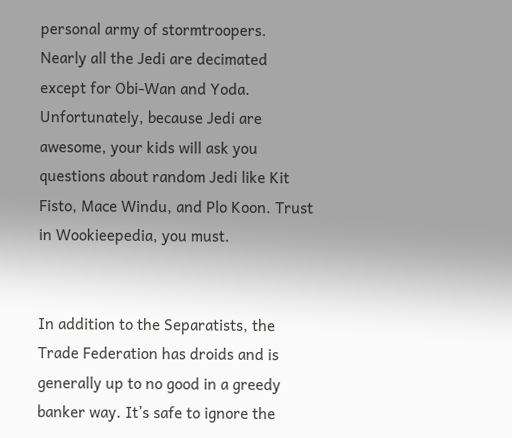personal army of stormtroopers. Nearly all the Jedi are decimated except for Obi-Wan and Yoda. Unfortunately, because Jedi are awesome, your kids will ask you questions about random Jedi like Kit Fisto, Mace Windu, and Plo Koon. Trust in Wookieepedia, you must.


In addition to the Separatists, the Trade Federation has droids and is generally up to no good in a greedy banker way. It’s safe to ignore the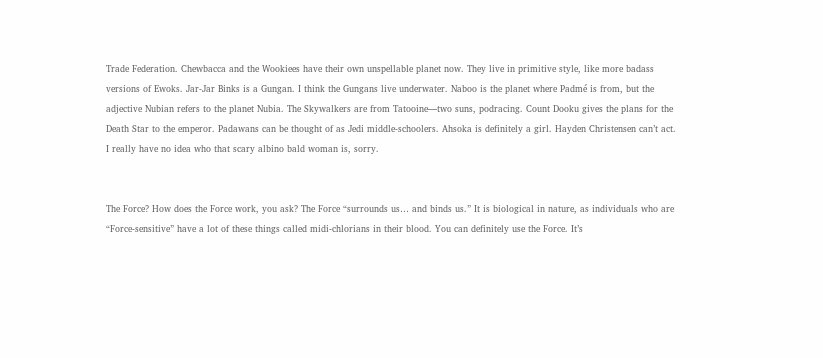Trade Federation. Chewbacca and the Wookiees have their own unspellable planet now. They live in primitive style, like more badass versions of Ewoks. Jar-Jar Binks is a Gungan. I think the Gungans live underwater. Naboo is the planet where Padmé is from, but the adjective Nubian refers to the planet Nubia. The Skywalkers are from Tatooine—two suns, podracing. Count Dooku gives the plans for the Death Star to the emperor. Padawans can be thought of as Jedi middle-schoolers. Ahsoka is definitely a girl. Hayden Christensen can’t act. I really have no idea who that scary albino bald woman is, sorry.


The Force? How does the Force work, you ask? The Force “surrounds us… and binds us.” It is biological in nature, as individuals who are “Force-sensitive” have a lot of these things called midi-chlorians in their blood. You can definitely use the Force. It’s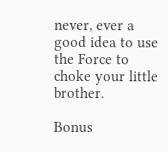never, ever a good idea to use the Force to choke your little brother.

Bonus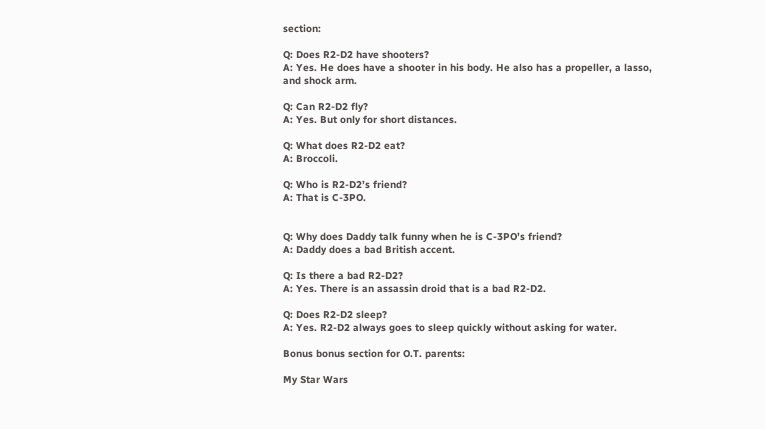section:

Q: Does R2-D2 have shooters?
A: Yes. He does have a shooter in his body. He also has a propeller, a lasso, and shock arm.

Q: Can R2-D2 fly?
A: Yes. But only for short distances.

Q: What does R2-D2 eat?
A: Broccoli.

Q: Who is R2-D2’s friend?
A: That is C-3PO.


Q: Why does Daddy talk funny when he is C-3PO’s friend?
A: Daddy does a bad British accent.

Q: Is there a bad R2-D2?
A: Yes. There is an assassin droid that is a bad R2-D2.

Q: Does R2-D2 sleep?
A: Yes. R2-D2 always goes to sleep quickly without asking for water.

Bonus bonus section for O.T. parents:

My Star Wars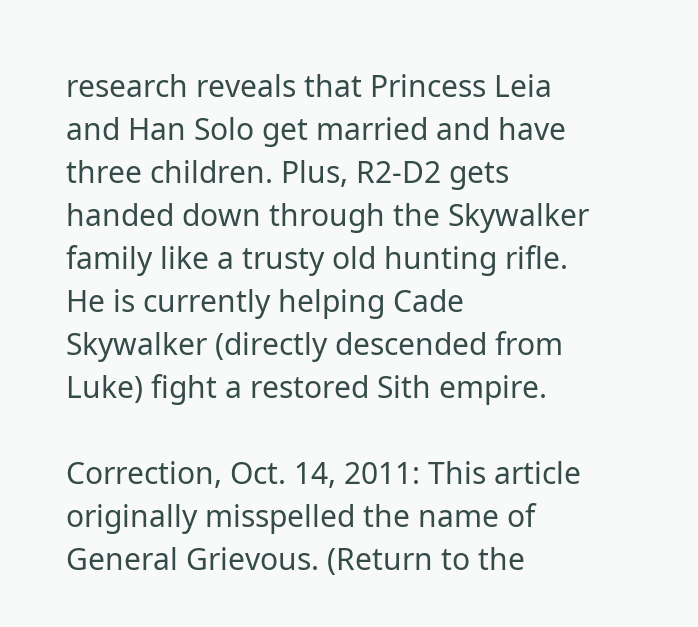research reveals that Princess Leia and Han Solo get married and have three children. Plus, R2-D2 gets handed down through the Skywalker family like a trusty old hunting rifle. He is currently helping Cade Skywalker (directly descended from Luke) fight a restored Sith empire.

Correction, Oct. 14, 2011: This article originally misspelled the name of General Grievous. (Return to the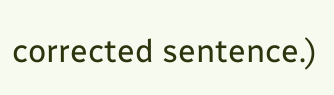corrected sentence.)